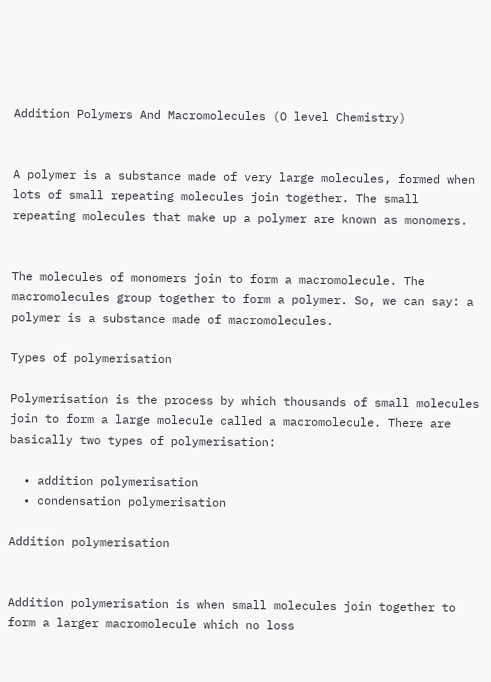Addition Polymers And Macromolecules (O level Chemistry)


A polymer is a substance made of very large molecules, formed when lots of small repeating molecules join together. The small repeating molecules that make up a polymer are known as monomers.


The molecules of monomers join to form a macromolecule. The macromolecules group together to form a polymer. So, we can say: a polymer is a substance made of macromolecules.

Types of polymerisation

Polymerisation is the process by which thousands of small molecules join to form a large molecule called a macromolecule. There are basically two types of polymerisation:

  • addition polymerisation
  • condensation polymerisation

Addition polymerisation


Addition polymerisation is when small molecules join together to form a larger macromolecule which no loss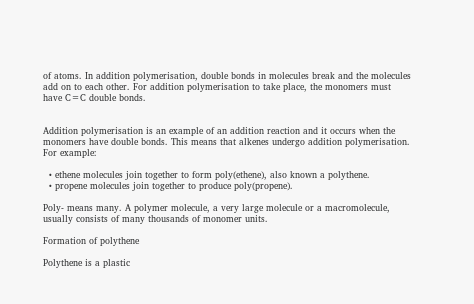of atoms. In addition polymerisation, double bonds in molecules break and the molecules add on to each other. For addition polymerisation to take place, the monomers must have C=C double bonds.


Addition polymerisation is an example of an addition reaction and it occurs when the monomers have double bonds. This means that alkenes undergo addition polymerisation. For example:

  • ethene molecules join together to form poly(ethene), also known a polythene.
  • propene molecules join together to produce poly(propene).

Poly- means many. A polymer molecule, a very large molecule or a macromolecule, usually consists of many thousands of monomer units.

Formation of polythene

Polythene is a plastic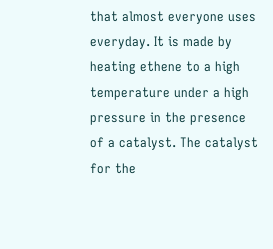that almost everyone uses everyday. It is made by heating ethene to a high temperature under a high pressure in the presence of a catalyst. The catalyst for the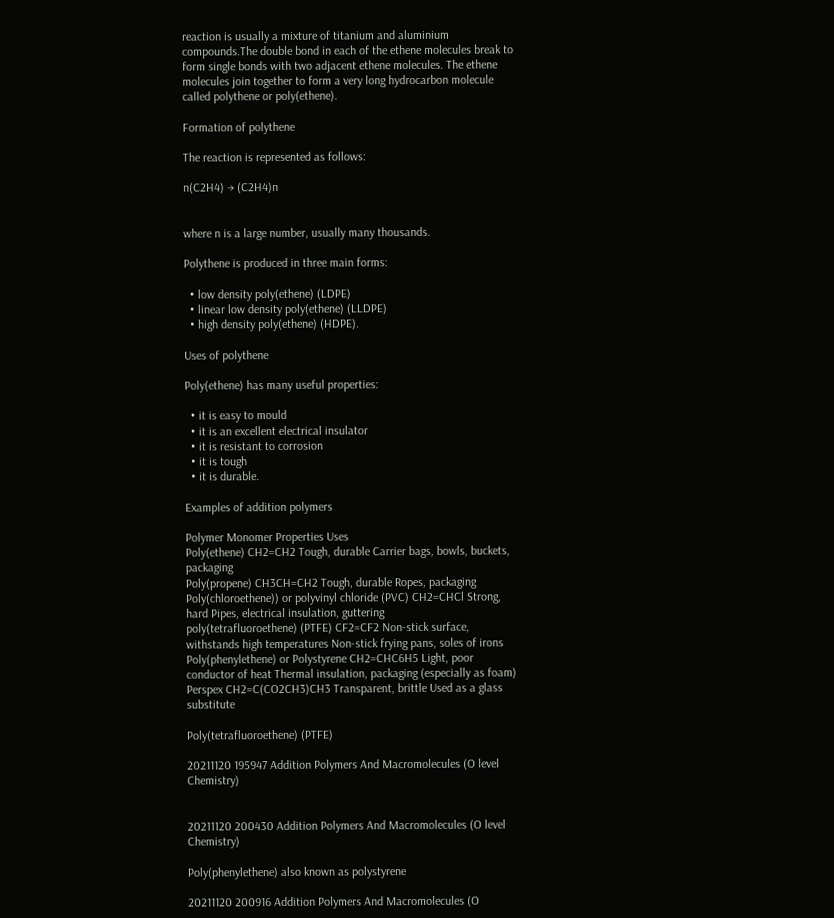reaction is usually a mixture of titanium and aluminium compounds.The double bond in each of the ethene molecules break to form single bonds with two adjacent ethene molecules. The ethene molecules join together to form a very long hydrocarbon molecule called polythene or poly(ethene).

Formation of polythene

The reaction is represented as follows:

n(C2H4) → (C2H4)n


where n is a large number, usually many thousands.

Polythene is produced in three main forms:

  • low density poly(ethene) (LDPE)
  • linear low density poly(ethene) (LLDPE)
  • high density poly(ethene) (HDPE).

Uses of polythene

Poly(ethene) has many useful properties:

  • it is easy to mould
  • it is an excellent electrical insulator
  • it is resistant to corrosion
  • it is tough
  • it is durable.

Examples of addition polymers

Polymer Monomer Properties Uses
Poly(ethene) CH2=CH2 Tough, durable Carrier bags, bowls, buckets, packaging
Poly(propene) CH3CH=CH2 Tough, durable Ropes, packaging
Poly(chloroethene)) or polyvinyl chloride (PVC) CH2=CHCl Strong, hard Pipes, electrical insulation, guttering
poly(tetrafluoroethene) (PTFE) CF2=CF2 Non-stick surface, withstands high temperatures Non-stick frying pans, soles of irons
Poly(phenylethene) or Polystyrene CH2=CHC6H5 Light, poor conductor of heat Thermal insulation, packaging (especially as foam)
Perspex CH2=C(CO2CH3)CH3 Transparent, brittle Used as a glass substitute

Poly(tetrafluoroethene) (PTFE)

20211120 195947 Addition Polymers And Macromolecules (O level Chemistry)


20211120 200430 Addition Polymers And Macromolecules (O level Chemistry)

Poly(phenylethene) also known as polystyrene

20211120 200916 Addition Polymers And Macromolecules (O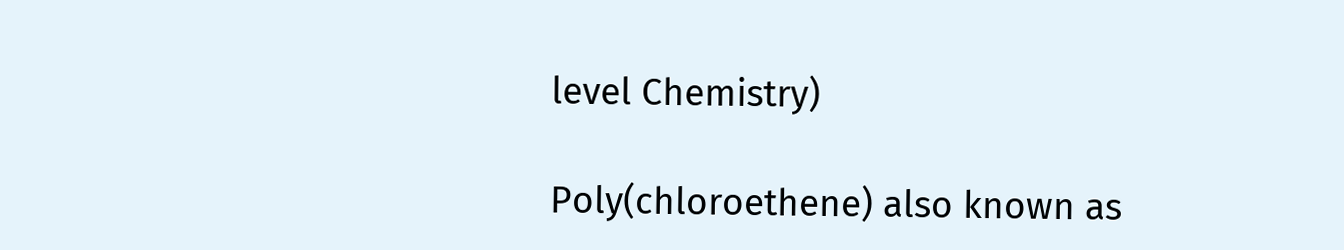level Chemistry)

Poly(chloroethene) also known as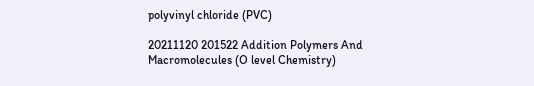polyvinyl chloride (PVC)

20211120 201522 Addition Polymers And Macromolecules (O level Chemistry)